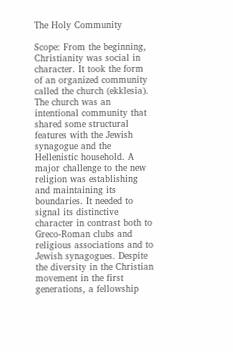The Holy Community

Scope: From the beginning, Christianity was social in character. It took the form of an organized community called the church (ekklesia). The church was an intentional community that shared some structural features with the Jewish synagogue and the Hellenistic household. A major challenge to the new religion was establishing and maintaining its boundaries. It needed to signal its distinctive character in contrast both to Greco-Roman clubs and religious associations and to Jewish synagogues. Despite the diversity in the Christian movement in the first generations, a fellowship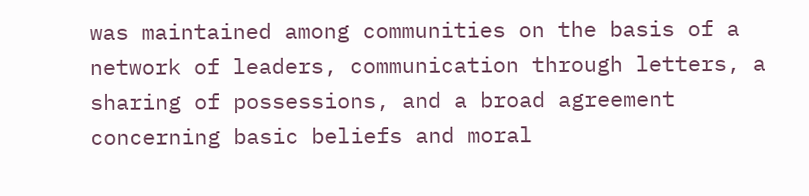was maintained among communities on the basis of a network of leaders, communication through letters, a sharing of possessions, and a broad agreement concerning basic beliefs and moral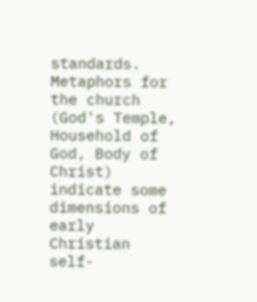standards. Metaphors for the church (God's Temple, Household of God, Body of Christ) indicate some dimensions of early Christian self-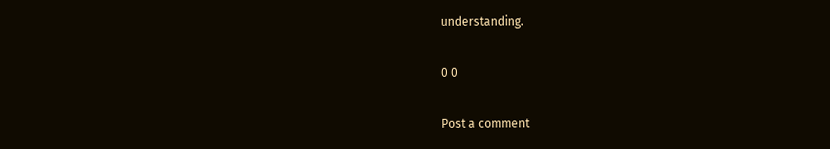understanding.

0 0

Post a comment